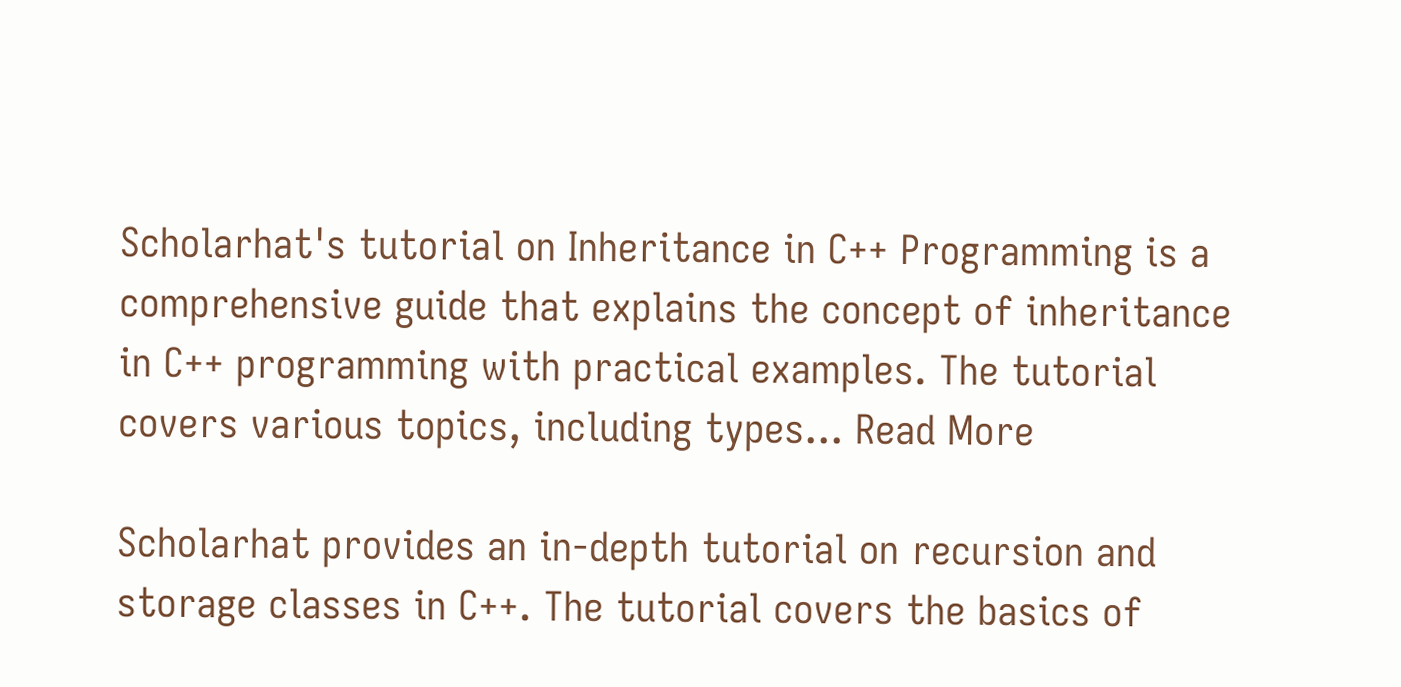Scholarhat's tutorial on Inheritance in C++ Programming is a comprehensive guide that explains the concept of inheritance in C++ programming with practical examples. The tutorial covers various topics, including types... Read More

Scholarhat provides an in-depth tutorial on recursion and storage classes in C++. The tutorial covers the basics of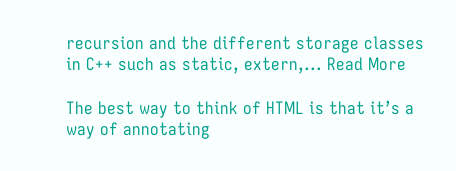recursion and the different storage classes in C++ such as static, extern,... Read More

The best way to think of HTML is that it’s a way of annotating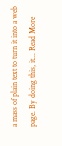a mass of plain text to turn it into a web page. By doing this, it... Read More